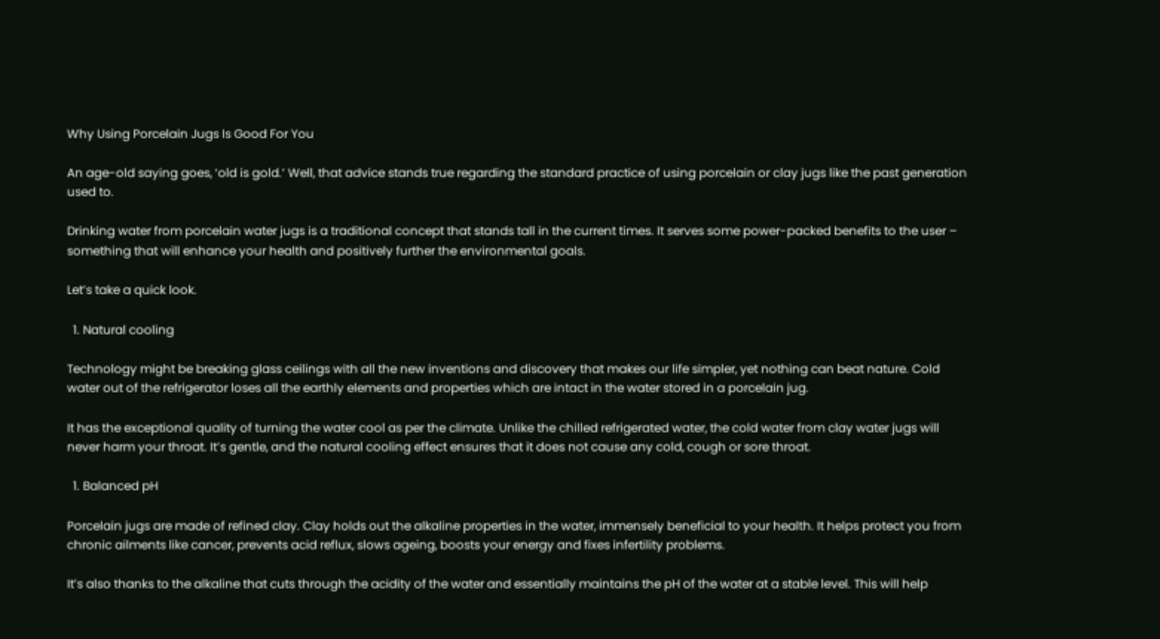Why Using Porcelain Jugs Is Good For You

An age-old saying goes, ‘old is gold.’ Well, that advice stands true regarding the standard practice of using porcelain or clay jugs like the past generation used to.

Drinking water from porcelain water jugs is a traditional concept that stands tall in the current times. It serves some power-packed benefits to the user – something that will enhance your health and positively further the environmental goals.

Let’s take a quick look.

  1. Natural cooling

Technology might be breaking glass ceilings with all the new inventions and discovery that makes our life simpler, yet nothing can beat nature. Cold water out of the refrigerator loses all the earthly elements and properties which are intact in the water stored in a porcelain jug.

It has the exceptional quality of turning the water cool as per the climate. Unlike the chilled refrigerated water, the cold water from clay water jugs will never harm your throat. It’s gentle, and the natural cooling effect ensures that it does not cause any cold, cough or sore throat.

  1. Balanced pH

Porcelain jugs are made of refined clay. Clay holds out the alkaline properties in the water, immensely beneficial to your health. It helps protect you from chronic ailments like cancer, prevents acid reflux, slows ageing, boosts your energy and fixes infertility problems.

It’s also thanks to the alkaline that cuts through the acidity of the water and essentially maintains the pH of the water at a stable level. This will help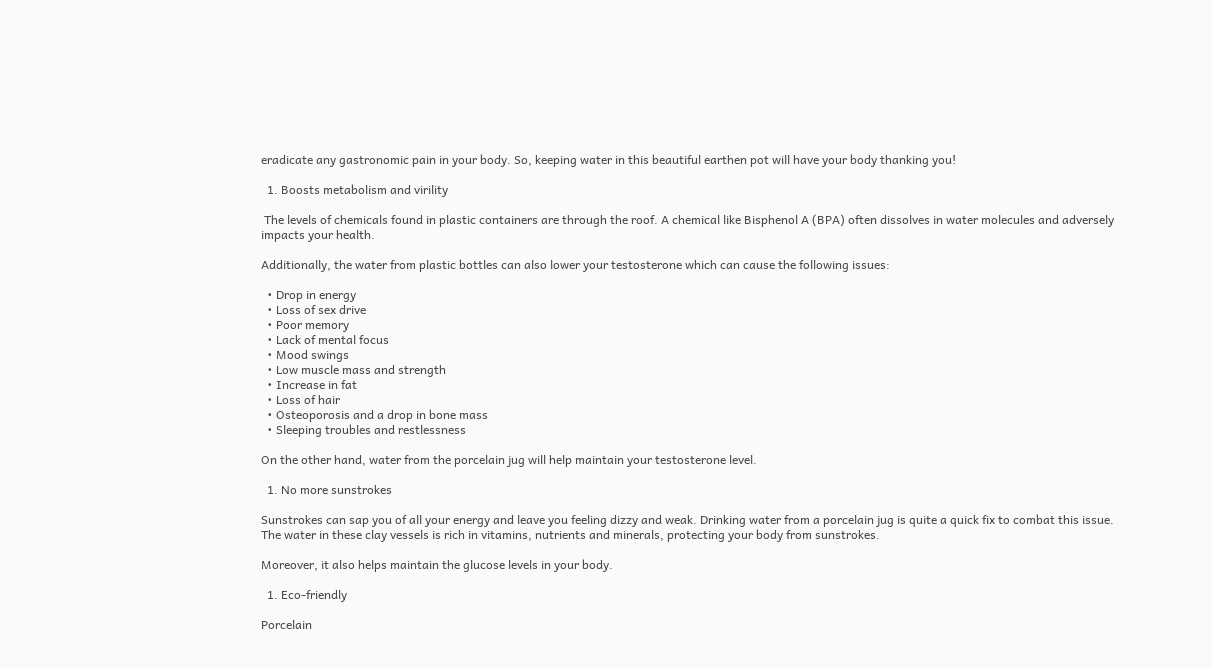eradicate any gastronomic pain in your body. So, keeping water in this beautiful earthen pot will have your body thanking you!

  1. Boosts metabolism and virility

 The levels of chemicals found in plastic containers are through the roof. A chemical like Bisphenol A (BPA) often dissolves in water molecules and adversely impacts your health.

Additionally, the water from plastic bottles can also lower your testosterone which can cause the following issues:

  • Drop in energy
  • Loss of sex drive
  • Poor memory
  • Lack of mental focus
  • Mood swings
  • Low muscle mass and strength
  • Increase in fat
  • Loss of hair
  • Osteoporosis and a drop in bone mass
  • Sleeping troubles and restlessness

On the other hand, water from the porcelain jug will help maintain your testosterone level.

  1. No more sunstrokes

Sunstrokes can sap you of all your energy and leave you feeling dizzy and weak. Drinking water from a porcelain jug is quite a quick fix to combat this issue. The water in these clay vessels is rich in vitamins, nutrients and minerals, protecting your body from sunstrokes.

Moreover, it also helps maintain the glucose levels in your body.

  1. Eco-friendly

Porcelain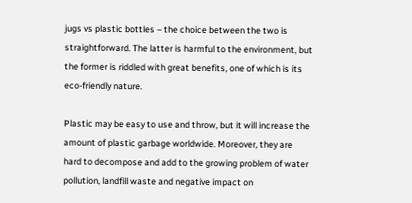jugs vs plastic bottles – the choice between the two is straightforward. The latter is harmful to the environment, but the former is riddled with great benefits, one of which is its eco-friendly nature.

Plastic may be easy to use and throw, but it will increase the amount of plastic garbage worldwide. Moreover, they are hard to decompose and add to the growing problem of water pollution, landfill waste and negative impact on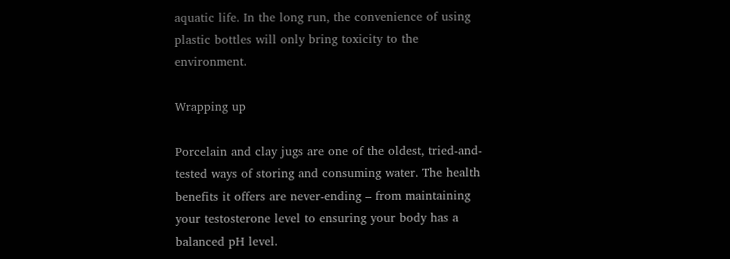aquatic life. In the long run, the convenience of using plastic bottles will only bring toxicity to the environment.

Wrapping up

Porcelain and clay jugs are one of the oldest, tried-and-tested ways of storing and consuming water. The health benefits it offers are never-ending – from maintaining your testosterone level to ensuring your body has a balanced pH level.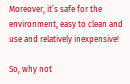Moreover, it’s safe for the environment, easy to clean and use and relatively inexpensive!

So, why not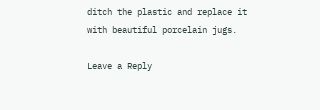ditch the plastic and replace it with beautiful porcelain jugs.

Leave a Reply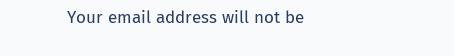Your email address will not be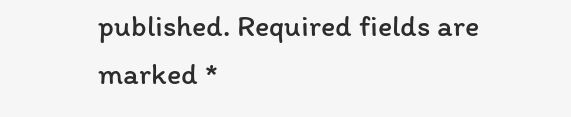published. Required fields are marked *